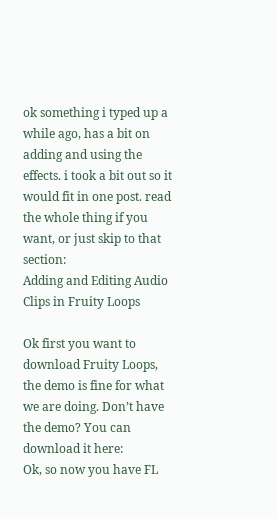ok something i typed up a while ago, has a bit on adding and using the effects. i took a bit out so it would fit in one post. read the whole thing if you want, or just skip to that section:
Adding and Editing Audio Clips in Fruity Loops

Ok first you want to download Fruity Loops, the demo is fine for what we are doing. Don’t have the demo? You can download it here:
Ok, so now you have FL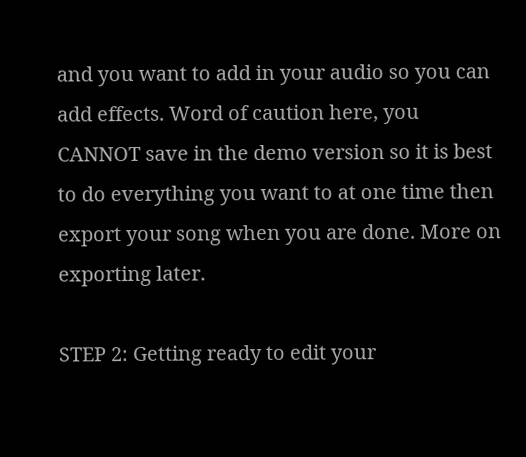and you want to add in your audio so you can add effects. Word of caution here, you CANNOT save in the demo version so it is best to do everything you want to at one time then export your song when you are done. More on exporting later.

STEP 2: Getting ready to edit your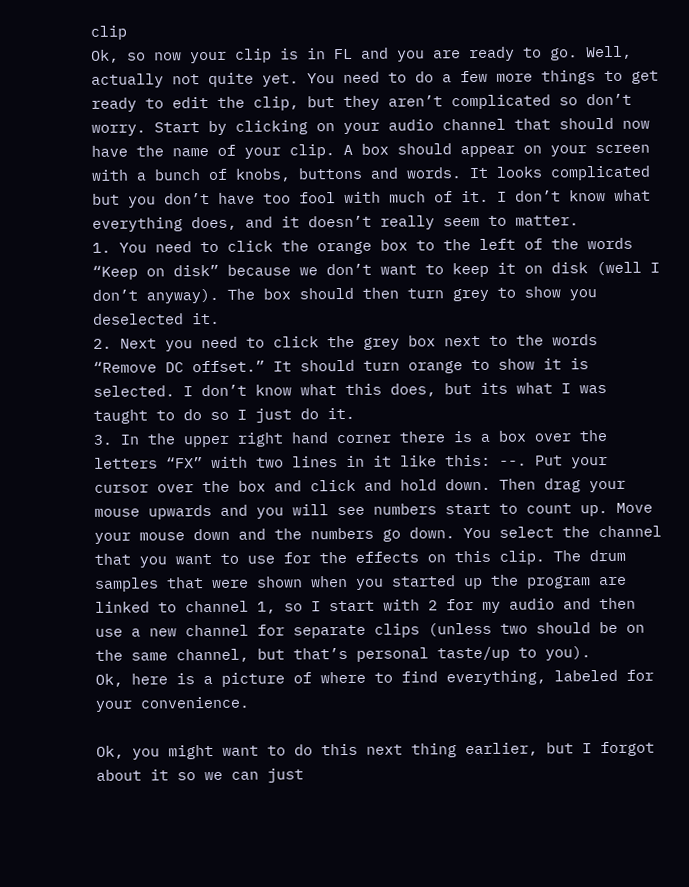clip
Ok, so now your clip is in FL and you are ready to go. Well, actually not quite yet. You need to do a few more things to get ready to edit the clip, but they aren’t complicated so don’t worry. Start by clicking on your audio channel that should now have the name of your clip. A box should appear on your screen with a bunch of knobs, buttons and words. It looks complicated but you don’t have too fool with much of it. I don’t know what everything does, and it doesn’t really seem to matter.
1. You need to click the orange box to the left of the words “Keep on disk” because we don’t want to keep it on disk (well I don’t anyway). The box should then turn grey to show you deselected it.
2. Next you need to click the grey box next to the words “Remove DC offset.” It should turn orange to show it is selected. I don’t know what this does, but its what I was taught to do so I just do it.
3. In the upper right hand corner there is a box over the letters “FX” with two lines in it like this: --. Put your cursor over the box and click and hold down. Then drag your mouse upwards and you will see numbers start to count up. Move your mouse down and the numbers go down. You select the channel that you want to use for the effects on this clip. The drum samples that were shown when you started up the program are linked to channel 1, so I start with 2 for my audio and then use a new channel for separate clips (unless two should be on the same channel, but that’s personal taste/up to you).
Ok, here is a picture of where to find everything, labeled for your convenience.

Ok, you might want to do this next thing earlier, but I forgot about it so we can just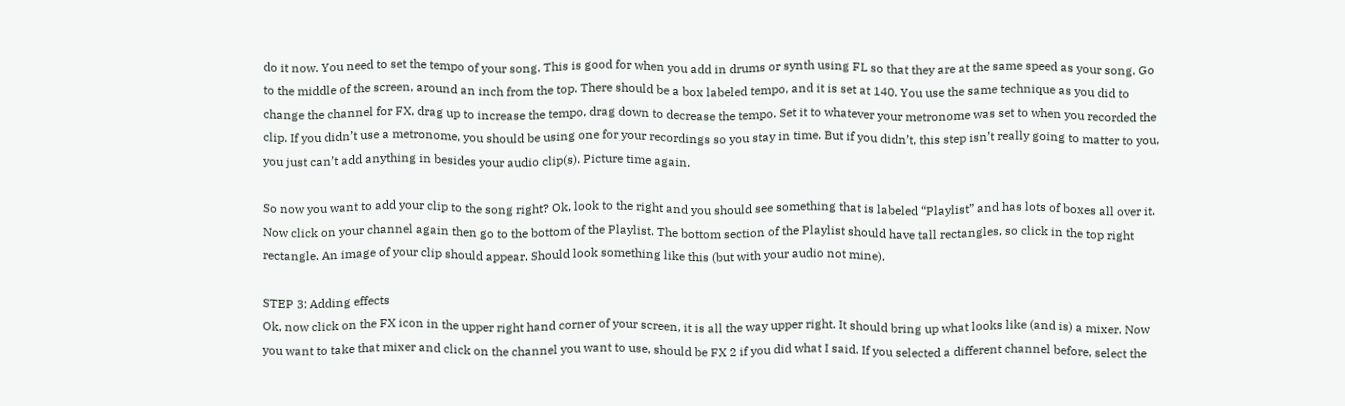do it now. You need to set the tempo of your song. This is good for when you add in drums or synth using FL so that they are at the same speed as your song. Go to the middle of the screen, around an inch from the top. There should be a box labeled tempo, and it is set at 140. You use the same technique as you did to change the channel for FX, drag up to increase the tempo, drag down to decrease the tempo. Set it to whatever your metronome was set to when you recorded the clip. If you didn’t use a metronome, you should be using one for your recordings so you stay in time. But if you didn’t, this step isn’t really going to matter to you, you just can’t add anything in besides your audio clip(s). Picture time again.

So now you want to add your clip to the song right? Ok, look to the right and you should see something that is labeled “Playlist” and has lots of boxes all over it. Now click on your channel again then go to the bottom of the Playlist. The bottom section of the Playlist should have tall rectangles, so click in the top right rectangle. An image of your clip should appear. Should look something like this (but with your audio not mine).

STEP 3: Adding effects
Ok, now click on the FX icon in the upper right hand corner of your screen, it is all the way upper right. It should bring up what looks like (and is) a mixer. Now you want to take that mixer and click on the channel you want to use, should be FX 2 if you did what I said. If you selected a different channel before, select the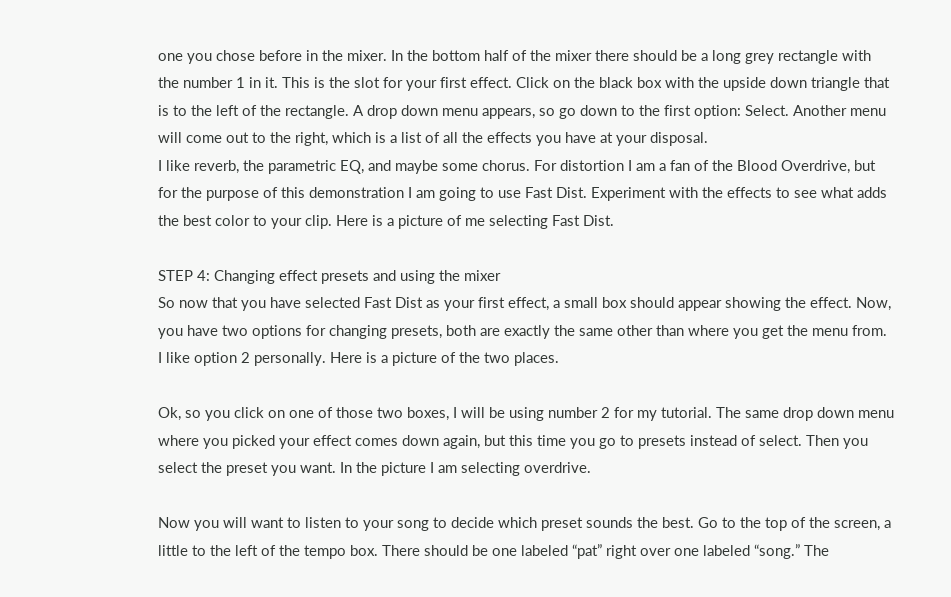one you chose before in the mixer. In the bottom half of the mixer there should be a long grey rectangle with the number 1 in it. This is the slot for your first effect. Click on the black box with the upside down triangle that is to the left of the rectangle. A drop down menu appears, so go down to the first option: Select. Another menu will come out to the right, which is a list of all the effects you have at your disposal.
I like reverb, the parametric EQ, and maybe some chorus. For distortion I am a fan of the Blood Overdrive, but for the purpose of this demonstration I am going to use Fast Dist. Experiment with the effects to see what adds the best color to your clip. Here is a picture of me selecting Fast Dist.

STEP 4: Changing effect presets and using the mixer
So now that you have selected Fast Dist as your first effect, a small box should appear showing the effect. Now, you have two options for changing presets, both are exactly the same other than where you get the menu from. I like option 2 personally. Here is a picture of the two places.

Ok, so you click on one of those two boxes, I will be using number 2 for my tutorial. The same drop down menu where you picked your effect comes down again, but this time you go to presets instead of select. Then you select the preset you want. In the picture I am selecting overdrive.

Now you will want to listen to your song to decide which preset sounds the best. Go to the top of the screen, a little to the left of the tempo box. There should be one labeled “pat” right over one labeled “song.” The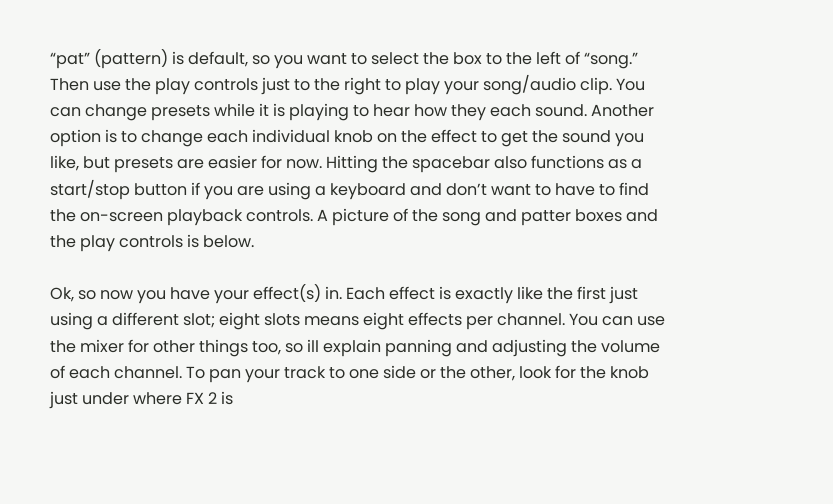“pat” (pattern) is default, so you want to select the box to the left of “song.” Then use the play controls just to the right to play your song/audio clip. You can change presets while it is playing to hear how they each sound. Another option is to change each individual knob on the effect to get the sound you like, but presets are easier for now. Hitting the spacebar also functions as a start/stop button if you are using a keyboard and don’t want to have to find the on-screen playback controls. A picture of the song and patter boxes and the play controls is below.

Ok, so now you have your effect(s) in. Each effect is exactly like the first just using a different slot; eight slots means eight effects per channel. You can use the mixer for other things too, so ill explain panning and adjusting the volume of each channel. To pan your track to one side or the other, look for the knob just under where FX 2 is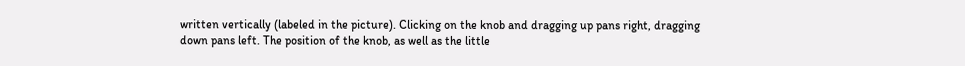written vertically (labeled in the picture). Clicking on the knob and dragging up pans right, dragging down pans left. The position of the knob, as well as the little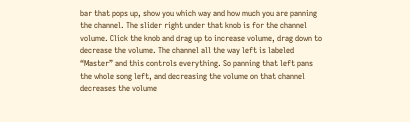bar that pops up, show you which way and how much you are panning the channel. The slider right under that knob is for the channel volume. Click the knob and drag up to increase volume, drag down to decrease the volume. The channel all the way left is labeled “Master” and this controls everything. So panning that left pans the whole song left, and decreasing the volume on that channel decreases the volume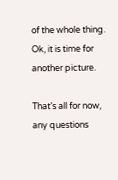of the whole thing. Ok, it is time for another picture.

That’s all for now, any questions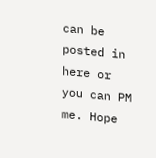can be posted in here or you can PM me. Hope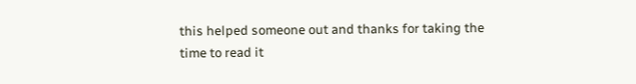this helped someone out and thanks for taking the time to read it